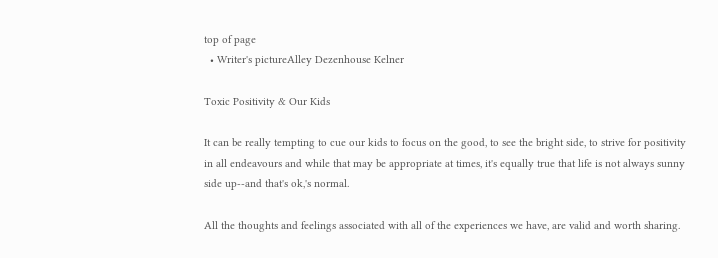top of page
  • Writer's pictureAlley Dezenhouse Kelner

Toxic Positivity & Our Kids

It can be really tempting to cue our kids to focus on the good, to see the bright side, to strive for positivity in all endeavours and while that may be appropriate at times, it's equally true that life is not always sunny side up--and that's ok,'s normal.

All the thoughts and feelings associated with all of the experiences we have, are valid and worth sharing.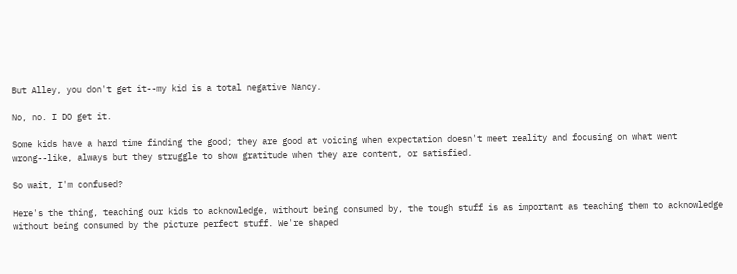But Alley, you don't get it--my kid is a total negative Nancy.

No, no. I DO get it.

Some kids have a hard time finding the good; they are good at voicing when expectation doesn't meet reality and focusing on what went wrong--like, always but they struggle to show gratitude when they are content, or satisfied.

So wait, I'm confused?

Here's the thing, teaching our kids to acknowledge, without being consumed by, the tough stuff is as important as teaching them to acknowledge without being consumed by the picture perfect stuff. We're shaped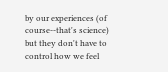by our experiences (of course--that's science) but they don't have to control how we feel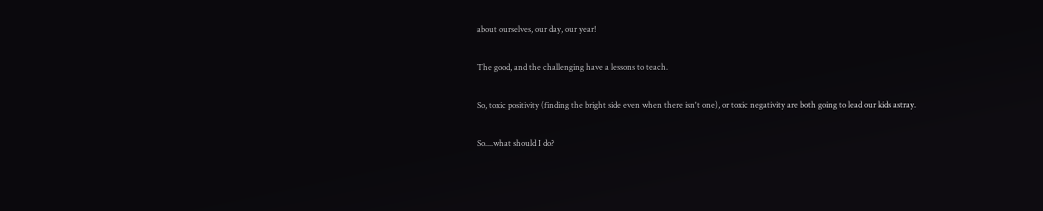about ourselves, our day, our year!

The good, and the challenging have a lessons to teach.

So, toxic positivity (finding the bright side even when there isn't one), or toxic negativity are both going to lead our kids astray.

So....what should I do?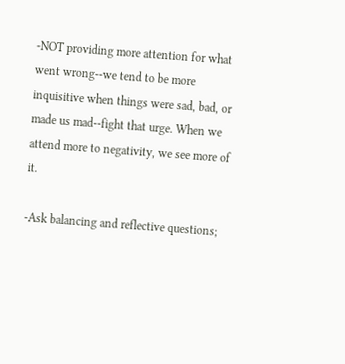-NOT providing more attention for what went wrong--we tend to be more inquisitive when things were sad, bad, or made us mad--fight that urge. When we attend more to negativity, we see more of it.

-Ask balancing and reflective questions;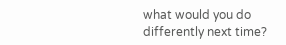what would you do differently next time?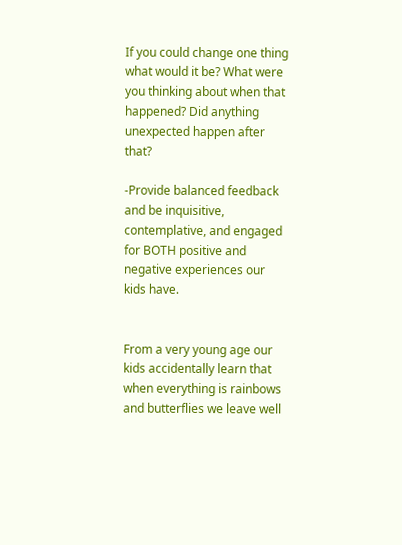If you could change one thing what would it be? What were you thinking about when that happened? Did anything unexpected happen after that?

-Provide balanced feedback and be inquisitive, contemplative, and engaged for BOTH positive and negative experiences our kids have.


From a very young age our kids accidentally learn that when everything is rainbows and butterflies we leave well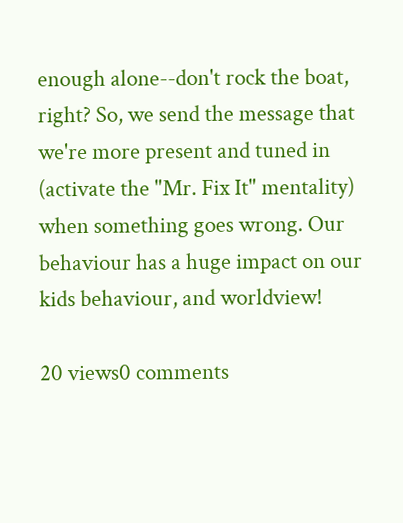enough alone--don't rock the boat, right? So, we send the message that we're more present and tuned in (activate the "Mr. Fix It" mentality) when something goes wrong. Our behaviour has a huge impact on our kids behaviour, and worldview!

20 views0 comments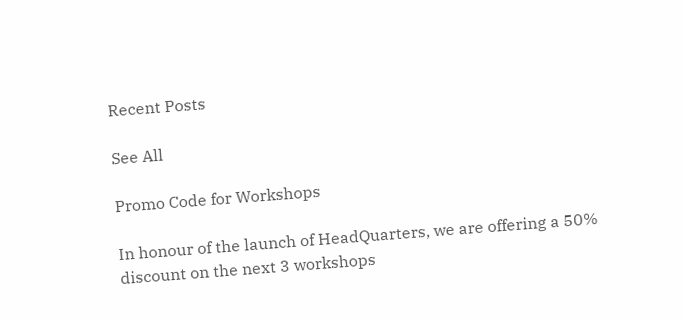Recent Posts

See All

Promo Code for Workshops

In honour of the launch of HeadQuarters, we are offering a 50% discount on the next 3 workshops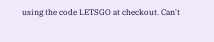using the code LETSGO at checkout. Can't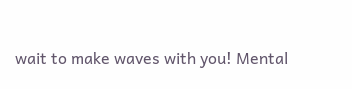wait to make waves with you! Mental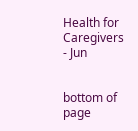Health for Caregivers - Jun


bottom of page